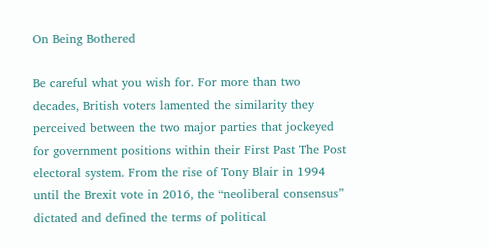On Being Bothered

Be careful what you wish for. For more than two decades, British voters lamented the similarity they perceived between the two major parties that jockeyed for government positions within their First Past The Post electoral system. From the rise of Tony Blair in 1994 until the Brexit vote in 2016, the “neoliberal consensus” dictated and defined the terms of political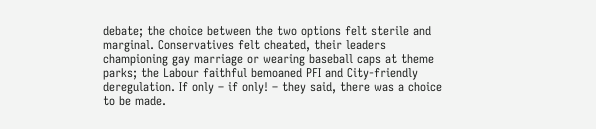debate; the choice between the two options felt sterile and marginal. Conservatives felt cheated, their leaders championing gay marriage or wearing baseball caps at theme parks; the Labour faithful bemoaned PFI and City-friendly deregulation. If only – if only! – they said, there was a choice to be made.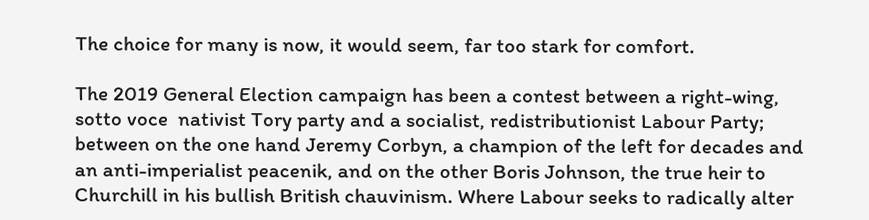The choice for many is now, it would seem, far too stark for comfort.

The 2019 General Election campaign has been a contest between a right-wing, sotto voce  nativist Tory party and a socialist, redistributionist Labour Party; between on the one hand Jeremy Corbyn, a champion of the left for decades and an anti-imperialist peacenik, and on the other Boris Johnson, the true heir to Churchill in his bullish British chauvinism. Where Labour seeks to radically alter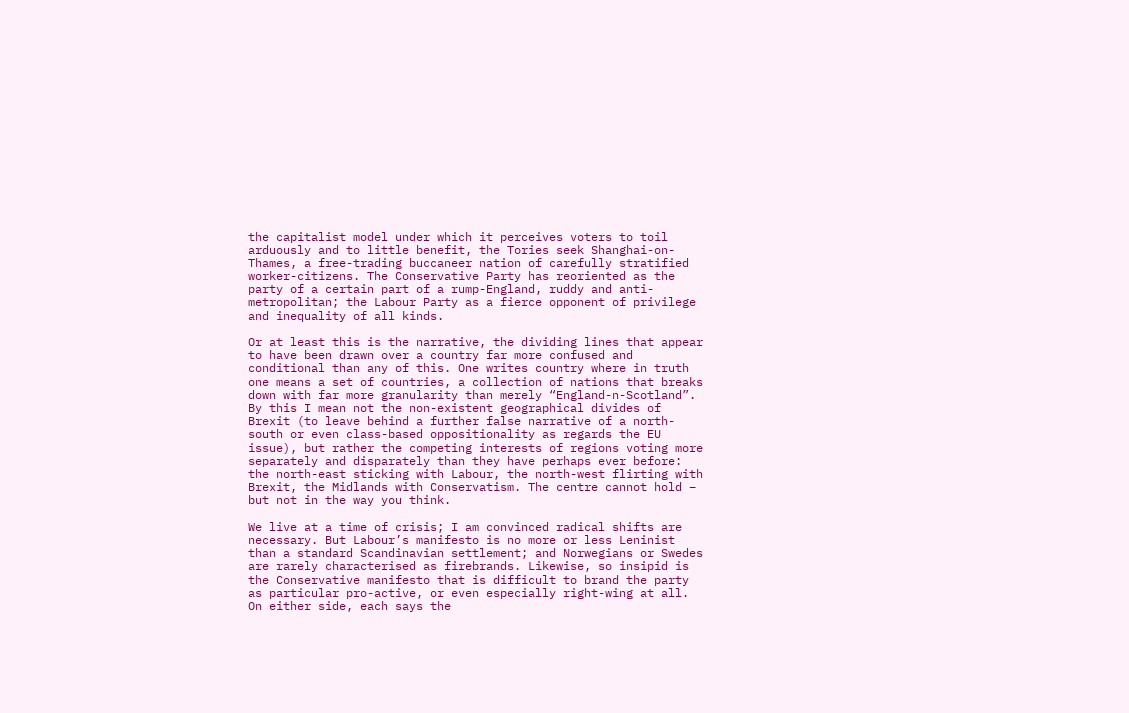the capitalist model under which it perceives voters to toil arduously and to little benefit, the Tories seek Shanghai-on-Thames, a free-trading buccaneer nation of carefully stratified worker-citizens. The Conservative Party has reoriented as the party of a certain part of a rump-England, ruddy and anti-metropolitan; the Labour Party as a fierce opponent of privilege and inequality of all kinds.

Or at least this is the narrative, the dividing lines that appear to have been drawn over a country far more confused and conditional than any of this. One writes country where in truth one means a set of countries, a collection of nations that breaks down with far more granularity than merely “England-n-Scotland”. By this I mean not the non-existent geographical divides of Brexit (to leave behind a further false narrative of a north-south or even class-based oppositionality as regards the EU issue), but rather the competing interests of regions voting more separately and disparately than they have perhaps ever before: the north-east sticking with Labour, the north-west flirting with Brexit, the Midlands with Conservatism. The centre cannot hold – but not in the way you think.

We live at a time of crisis; I am convinced radical shifts are necessary. But Labour’s manifesto is no more or less Leninist than a standard Scandinavian settlement; and Norwegians or Swedes are rarely characterised as firebrands. Likewise, so insipid is the Conservative manifesto that is difficult to brand the party as particular pro-active, or even especially right-wing at all. On either side, each says the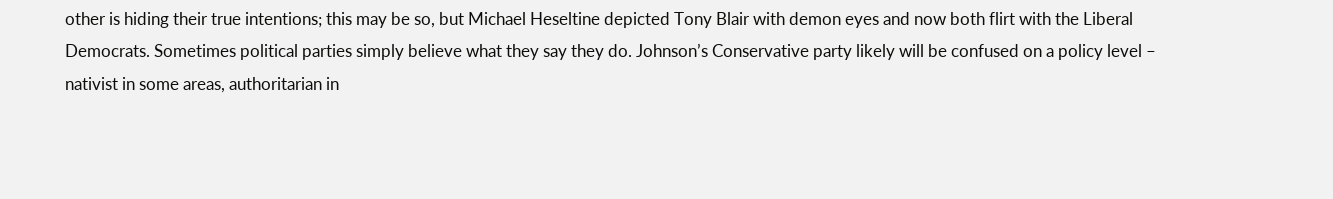other is hiding their true intentions; this may be so, but Michael Heseltine depicted Tony Blair with demon eyes and now both flirt with the Liberal Democrats. Sometimes political parties simply believe what they say they do. Johnson’s Conservative party likely will be confused on a policy level – nativist in some areas, authoritarian in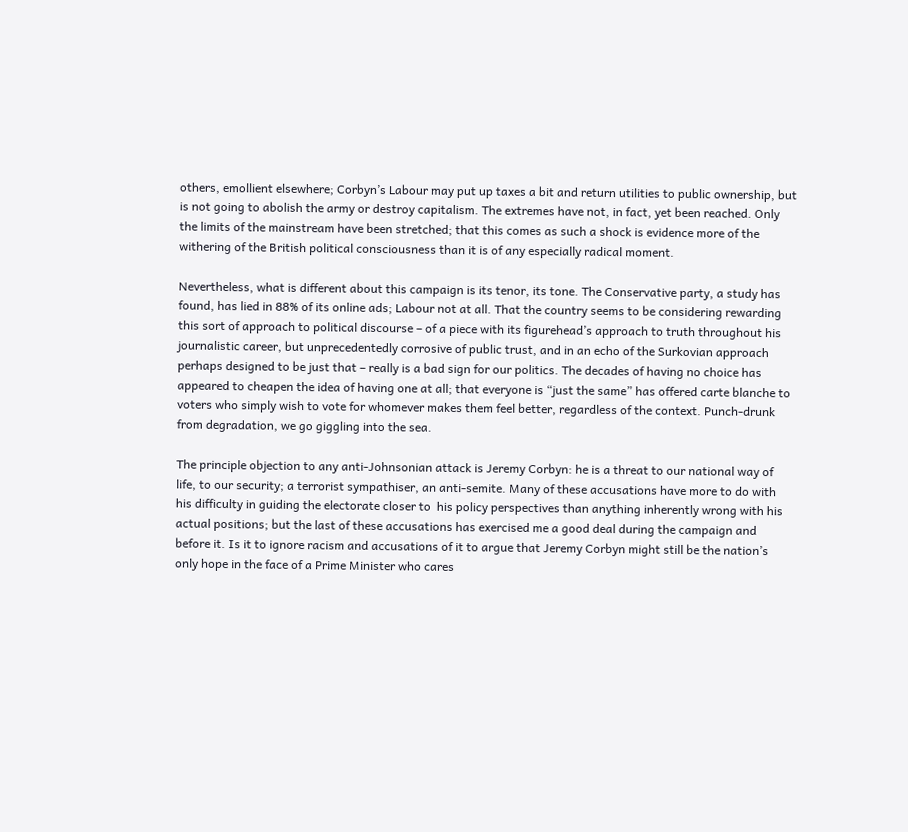others, emollient elsewhere; Corbyn’s Labour may put up taxes a bit and return utilities to public ownership, but is not going to abolish the army or destroy capitalism. The extremes have not, in fact, yet been reached. Only the limits of the mainstream have been stretched; that this comes as such a shock is evidence more of the withering of the British political consciousness than it is of any especially radical moment.

Nevertheless, what is different about this campaign is its tenor, its tone. The Conservative party, a study has found, has lied in 88% of its online ads; Labour not at all. That the country seems to be considering rewarding this sort of approach to political discourse – of a piece with its figurehead’s approach to truth throughout his journalistic career, but unprecedentedly corrosive of public trust, and in an echo of the Surkovian approach perhaps designed to be just that – really is a bad sign for our politics. The decades of having no choice has appeared to cheapen the idea of having one at all; that everyone is “just the same” has offered carte blanche to voters who simply wish to vote for whomever makes them feel better, regardless of the context. Punch-drunk from degradation, we go giggling into the sea.

The principle objection to any anti-Johnsonian attack is Jeremy Corbyn: he is a threat to our national way of life, to our security; a terrorist sympathiser, an anti-semite. Many of these accusations have more to do with his difficulty in guiding the electorate closer to  his policy perspectives than anything inherently wrong with his actual positions; but the last of these accusations has exercised me a good deal during the campaign and before it. Is it to ignore racism and accusations of it to argue that Jeremy Corbyn might still be the nation’s only hope in the face of a Prime Minister who cares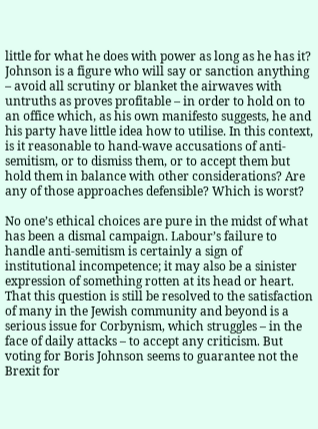little for what he does with power as long as he has it? Johnson is a figure who will say or sanction anything – avoid all scrutiny or blanket the airwaves with untruths as proves profitable – in order to hold on to an office which, as his own manifesto suggests, he and his party have little idea how to utilise. In this context, is it reasonable to hand-wave accusations of anti-semitism, or to dismiss them, or to accept them but hold them in balance with other considerations? Are any of those approaches defensible? Which is worst?

No one’s ethical choices are pure in the midst of what has been a dismal campaign. Labour’s failure to handle anti-semitism is certainly a sign of institutional incompetence; it may also be a sinister expression of something rotten at its head or heart. That this question is still be resolved to the satisfaction of many in the Jewish community and beyond is a serious issue for Corbynism, which struggles – in the face of daily attacks – to accept any criticism. But voting for Boris Johnson seems to guarantee not the Brexit for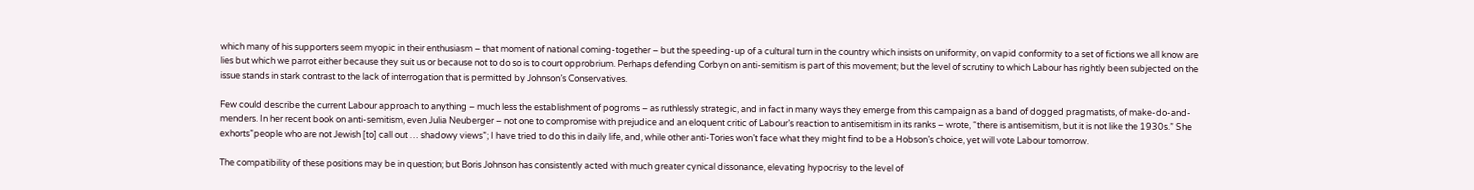which many of his supporters seem myopic in their enthusiasm – that moment of national coming-together – but the speeding-up of a cultural turn in the country which insists on uniformity, on vapid conformity to a set of fictions we all know are lies but which we parrot either because they suit us or because not to do so is to court opprobrium. Perhaps defending Corbyn on anti-semitism is part of this movement; but the level of scrutiny to which Labour has rightly been subjected on the issue stands in stark contrast to the lack of interrogation that is permitted by Johnson’s Conservatives.

Few could describe the current Labour approach to anything – much less the establishment of pogroms – as ruthlessly strategic, and in fact in many ways they emerge from this campaign as a band of dogged pragmatists, of make-do-and-menders. In her recent book on anti-semitism, even Julia Neuberger – not one to compromise with prejudice and an eloquent critic of Labour’s reaction to antisemitism in its ranks – wrote, “there is antisemitism, but it is not like the 1930s.” She exhorts”people who are not Jewish [to] call out … shadowy views”; I have tried to do this in daily life, and, while other anti-Tories won’t face what they might find to be a Hobson’s choice, yet will vote Labour tomorrow.

The compatibility of these positions may be in question; but Boris Johnson has consistently acted with much greater cynical dissonance, elevating hypocrisy to the level of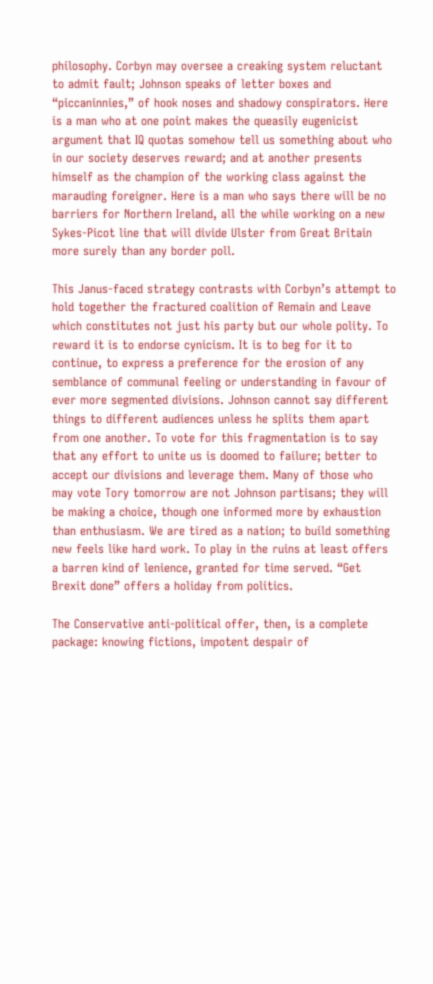philosophy. Corbyn may oversee a creaking system reluctant to admit fault; Johnson speaks of letter boxes and “piccaninnies,” of hook noses and shadowy conspirators. Here is a man who at one point makes the queasily eugenicist argument that IQ quotas somehow tell us something about who in our society deserves reward; and at another presents himself as the champion of the working class against the marauding foreigner. Here is a man who says there will be no barriers for Northern Ireland, all the while working on a new Sykes-Picot line that will divide Ulster from Great Britain more surely than any border poll.

This Janus-faced strategy contrasts with Corbyn’s attempt to hold together the fractured coalition of Remain and Leave which constitutes not just his party but our whole polity. To reward it is to endorse cynicism. It is to beg for it to continue, to express a preference for the erosion of any semblance of communal feeling or understanding in favour of ever more segmented divisions. Johnson cannot say different things to different audiences unless he splits them apart from one another. To vote for this fragmentation is to say that any effort to unite us is doomed to failure; better to accept our divisions and leverage them. Many of those who may vote Tory tomorrow are not Johnson partisans; they will be making a choice, though one informed more by exhaustion than enthusiasm. We are tired as a nation; to build something new feels like hard work. To play in the ruins at least offers a barren kind of lenience, granted for time served. “Get Brexit done” offers a holiday from politics.

The Conservative anti-political offer, then, is a complete package: knowing fictions, impotent despair of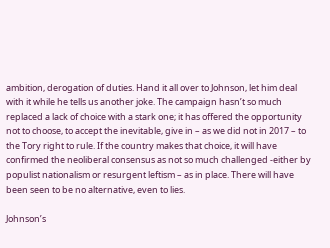ambition, derogation of duties. Hand it all over to Johnson, let him deal with it while he tells us another joke. The campaign hasn’t so much replaced a lack of choice with a stark one; it has offered the opportunity not to choose, to accept the inevitable, give in – as we did not in 2017 – to the Tory right to rule. If the country makes that choice, it will have confirmed the neoliberal consensus as not so much challenged -either by populist nationalism or resurgent leftism – as in place. There will have been seen to be no alternative, even to lies.

Johnson’s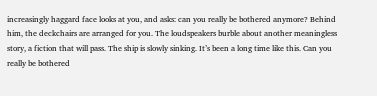increasingly haggard face looks at you, and asks: can you really be bothered anymore? Behind him, the deckchairs are arranged for you. The loudspeakers burble about another meaningless story, a fiction that will pass. The ship is slowly sinking. It’s been a long time like this. Can you really be bothered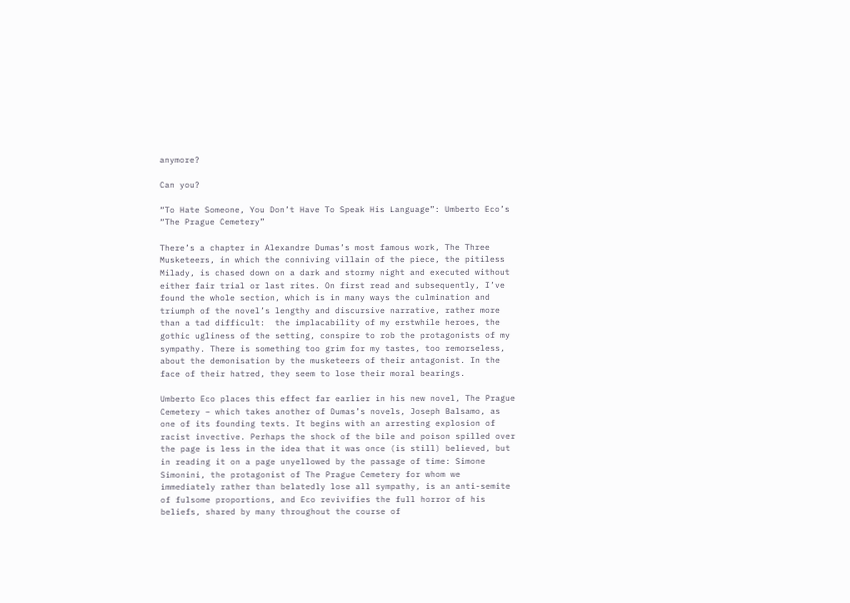anymore?

Can you?

“To Hate Someone, You Don’t Have To Speak His Language”: Umberto Eco’s “The Prague Cemetery”

There’s a chapter in Alexandre Dumas’s most famous work, The Three Musketeers, in which the conniving villain of the piece, the pitiless Milady, is chased down on a dark and stormy night and executed without either fair trial or last rites. On first read and subsequently, I’ve found the whole section, which is in many ways the culmination and triumph of the novel’s lengthy and discursive narrative, rather more than a tad difficult:  the implacability of my erstwhile heroes, the gothic ugliness of the setting, conspire to rob the protagonists of my sympathy. There is something too grim for my tastes, too remorseless, about the demonisation by the musketeers of their antagonist. In the face of their hatred, they seem to lose their moral bearings.

Umberto Eco places this effect far earlier in his new novel, The Prague Cemetery – which takes another of Dumas’s novels, Joseph Balsamo, as one of its founding texts. It begins with an arresting explosion of racist invective. Perhaps the shock of the bile and poison spilled over the page is less in the idea that it was once (is still) believed, but in reading it on a page unyellowed by the passage of time: Simone Simonini, the protagonist of The Prague Cemetery for whom we immediately rather than belatedly lose all sympathy, is an anti-semite of fulsome proportions, and Eco revivifies the full horror of his beliefs, shared by many throughout the course of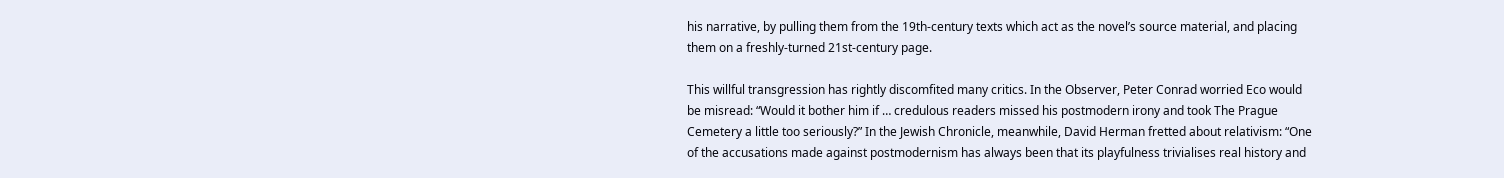his narrative, by pulling them from the 19th-century texts which act as the novel’s source material, and placing them on a freshly-turned 21st-century page.

This willful transgression has rightly discomfited many critics. In the Observer, Peter Conrad worried Eco would be misread: “Would it bother him if … credulous readers missed his postmodern irony and took The Prague Cemetery a little too seriously?” In the Jewish Chronicle, meanwhile, David Herman fretted about relativism: “One of the accusations made against postmodernism has always been that its playfulness trivialises real history and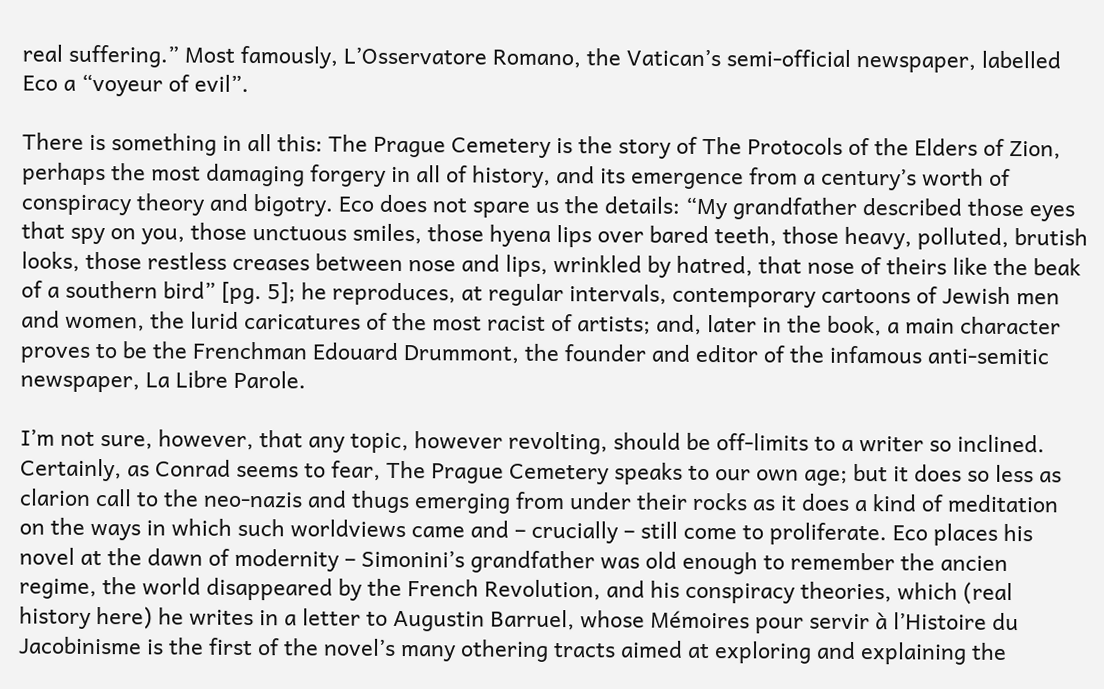real suffering.” Most famously, L’Osservatore Romano, the Vatican’s semi-official newspaper, labelled Eco a “voyeur of evil”.

There is something in all this: The Prague Cemetery is the story of The Protocols of the Elders of Zion, perhaps the most damaging forgery in all of history, and its emergence from a century’s worth of conspiracy theory and bigotry. Eco does not spare us the details: “My grandfather described those eyes that spy on you, those unctuous smiles, those hyena lips over bared teeth, those heavy, polluted, brutish looks, those restless creases between nose and lips, wrinkled by hatred, that nose of theirs like the beak of a southern bird” [pg. 5]; he reproduces, at regular intervals, contemporary cartoons of Jewish men and women, the lurid caricatures of the most racist of artists; and, later in the book, a main character proves to be the Frenchman Edouard Drummont, the founder and editor of the infamous anti-semitic newspaper, La Libre Parole.

I’m not sure, however, that any topic, however revolting, should be off-limits to a writer so inclined. Certainly, as Conrad seems to fear, The Prague Cemetery speaks to our own age; but it does so less as clarion call to the neo-nazis and thugs emerging from under their rocks as it does a kind of meditation on the ways in which such worldviews came and – crucially – still come to proliferate. Eco places his novel at the dawn of modernity – Simonini’s grandfather was old enough to remember the ancien regime, the world disappeared by the French Revolution, and his conspiracy theories, which (real history here) he writes in a letter to Augustin Barruel, whose Mémoires pour servir à l’Histoire du Jacobinisme is the first of the novel’s many othering tracts aimed at exploring and explaining the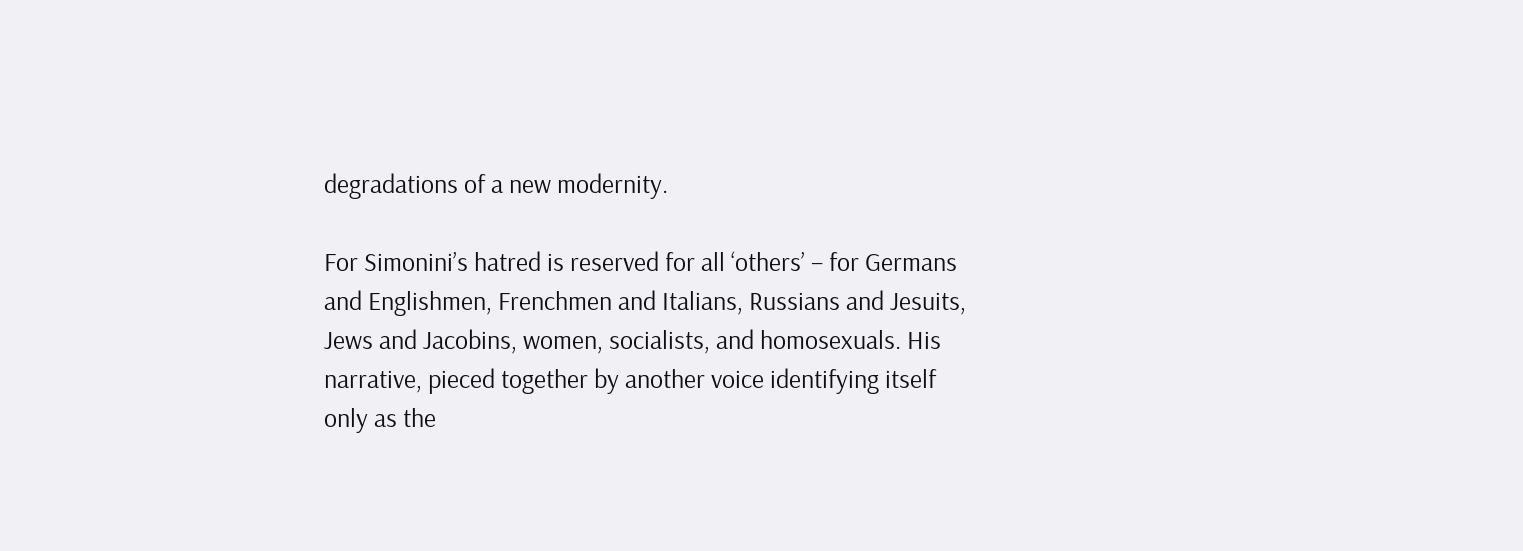degradations of a new modernity.

For Simonini’s hatred is reserved for all ‘others’ – for Germans and Englishmen, Frenchmen and Italians, Russians and Jesuits, Jews and Jacobins, women, socialists, and homosexuals. His narrative, pieced together by another voice identifying itself only as the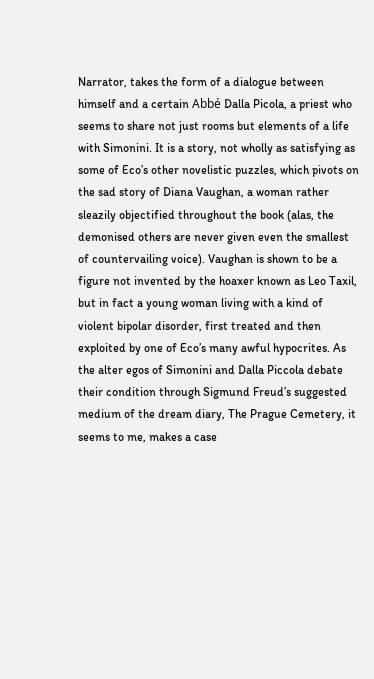Narrator, takes the form of a dialogue between himself and a certain Abbé Dalla Picola, a priest who seems to share not just rooms but elements of a life with Simonini. It is a story, not wholly as satisfying as some of Eco’s other novelistic puzzles, which pivots on the sad story of Diana Vaughan, a woman rather sleazily objectified throughout the book (alas, the demonised others are never given even the smallest of countervailing voice). Vaughan is shown to be a figure not invented by the hoaxer known as Leo Taxil, but in fact a young woman living with a kind of violent bipolar disorder, first treated and then exploited by one of Eco’s many awful hypocrites. As the alter egos of Simonini and Dalla Piccola debate their condition through Sigmund Freud’s suggested medium of the dream diary, The Prague Cemetery, it seems to me, makes a case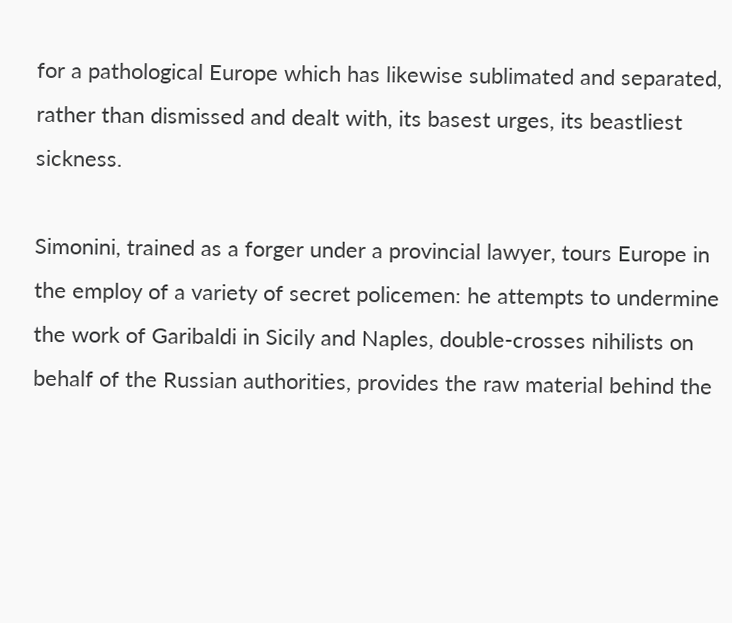for a pathological Europe which has likewise sublimated and separated, rather than dismissed and dealt with, its basest urges, its beastliest sickness.

Simonini, trained as a forger under a provincial lawyer, tours Europe in the employ of a variety of secret policemen: he attempts to undermine the work of Garibaldi in Sicily and Naples, double-crosses nihilists on behalf of the Russian authorities, provides the raw material behind the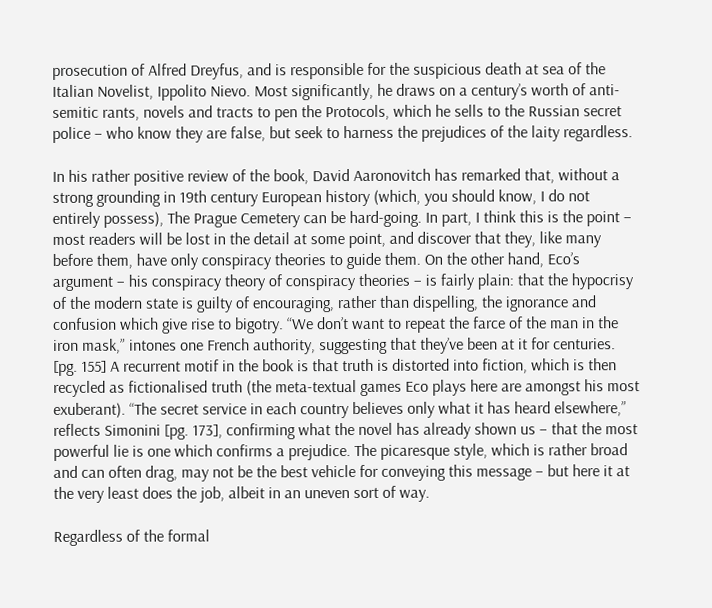prosecution of Alfred Dreyfus, and is responsible for the suspicious death at sea of the Italian Novelist, Ippolito Nievo. Most significantly, he draws on a century’s worth of anti-semitic rants, novels and tracts to pen the Protocols, which he sells to the Russian secret police – who know they are false, but seek to harness the prejudices of the laity regardless.

In his rather positive review of the book, David Aaronovitch has remarked that, without a strong grounding in 19th century European history (which, you should know, I do not entirely possess), The Prague Cemetery can be hard-going. In part, I think this is the point – most readers will be lost in the detail at some point, and discover that they, like many before them, have only conspiracy theories to guide them. On the other hand, Eco’s argument – his conspiracy theory of conspiracy theories – is fairly plain: that the hypocrisy of the modern state is guilty of encouraging, rather than dispelling, the ignorance and confusion which give rise to bigotry. “We don’t want to repeat the farce of the man in the iron mask,” intones one French authority, suggesting that they’ve been at it for centuries. [pg. 155] A recurrent motif in the book is that truth is distorted into fiction, which is then recycled as fictionalised truth (the meta-textual games Eco plays here are amongst his most exuberant). “The secret service in each country believes only what it has heard elsewhere,” reflects Simonini [pg. 173], confirming what the novel has already shown us – that the most powerful lie is one which confirms a prejudice. The picaresque style, which is rather broad and can often drag, may not be the best vehicle for conveying this message – but here it at the very least does the job, albeit in an uneven sort of way.

Regardless of the formal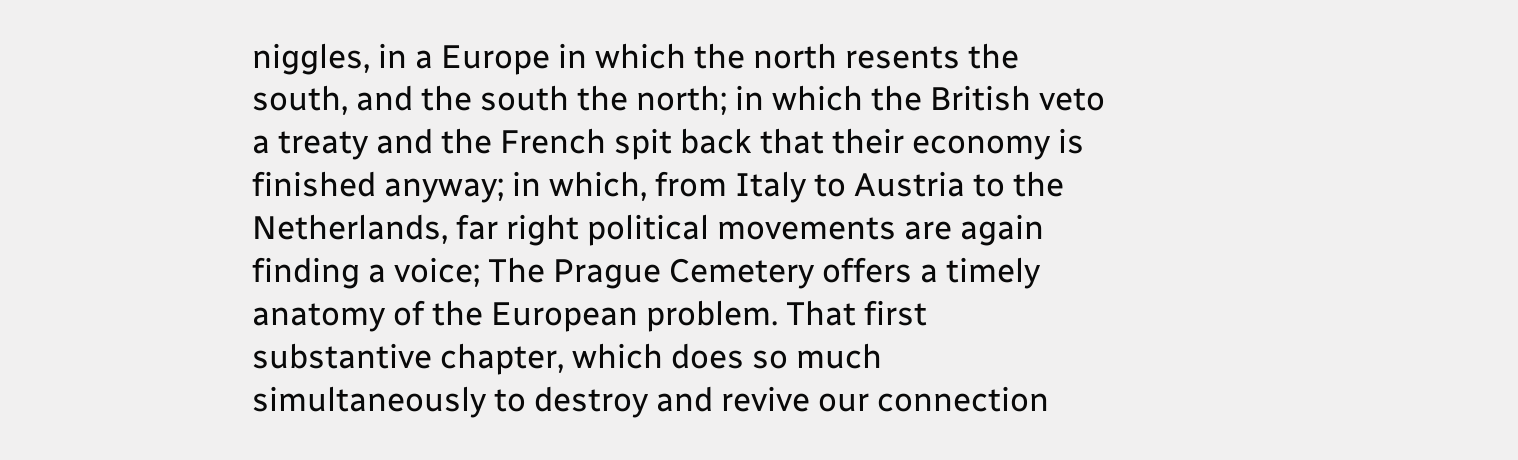niggles, in a Europe in which the north resents the south, and the south the north; in which the British veto a treaty and the French spit back that their economy is finished anyway; in which, from Italy to Austria to the Netherlands, far right political movements are again finding a voice; The Prague Cemetery offers a timely anatomy of the European problem. That first substantive chapter, which does so much simultaneously to destroy and revive our connection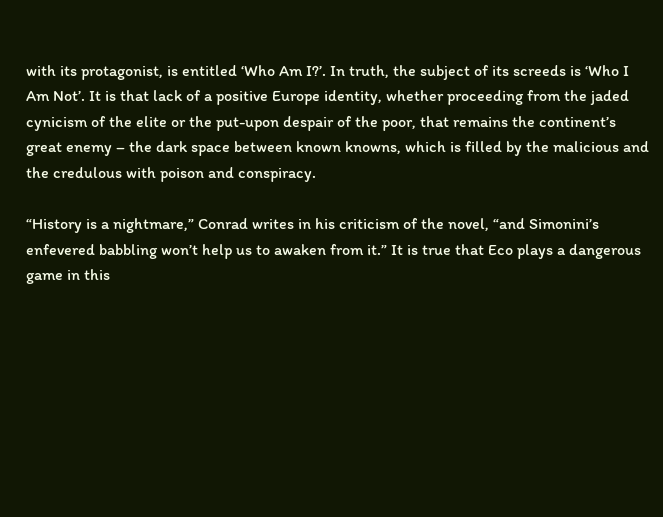with its protagonist, is entitled ‘Who Am I?’. In truth, the subject of its screeds is ‘Who I Am Not’. It is that lack of a positive Europe identity, whether proceeding from the jaded cynicism of the elite or the put-upon despair of the poor, that remains the continent’s great enemy – the dark space between known knowns, which is filled by the malicious and the credulous with poison and conspiracy.

“History is a nightmare,” Conrad writes in his criticism of the novel, “and Simonini’s enfevered babbling won’t help us to awaken from it.” It is true that Eco plays a dangerous game in this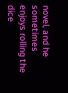novel, and he sometimes enjoys rolling the dice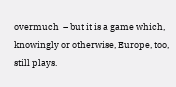overmuch  – but it is a game which, knowingly or otherwise, Europe, too, still plays.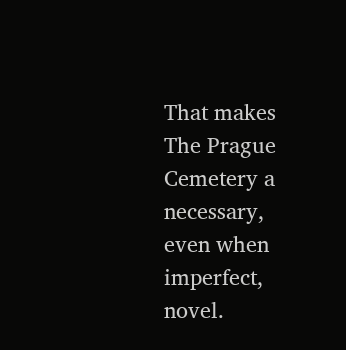That makes The Prague Cemetery a necessary, even when imperfect, novel.